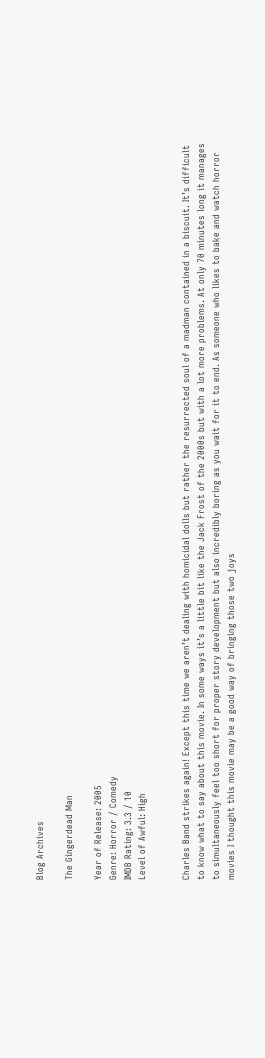Blog Archives

The Gingerdead Man

Year of Release: 2005
Genre: Horror / Comedy
IMDB Rating: 3.3 / 10
Level of Awful: High


Charles Band strikes again! Except this time we aren’t dealing with homicidal dolls but rather the resurrected soul of a madman contained in a biscuit. It’s difficult to know what to say about this movie. In some ways it’s a little bit like the Jack Frost of the 2000s but with a lot more problems. At only 70 minutes long it manages to simultaneously feel too short for proper story development but also incredibly boring as you wait for it to end. As someone who likes to bake and watch horror movies I thought this movie may be a good way of bringing those two joys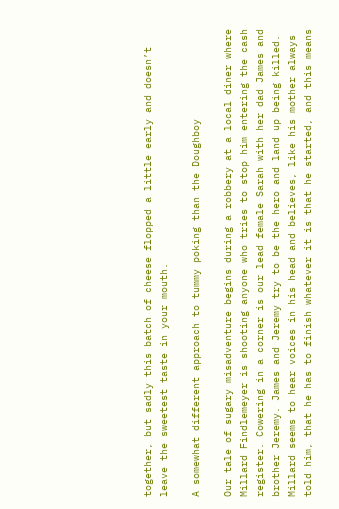together, but sadly this batch of cheese flopped a little early and doesn’t leave the sweetest taste in your mouth.

A somewhat different approach to tummy poking than the Doughboy

Our tale of sugary misadventure begins during a robbery at a local diner where Millard Findlemeyer is shooting anyone who tries to stop him entering the cash register. Cowering in a corner is our lead female Sarah with her dad James and brother Jeremy. James and Jeremy try to be the hero and land up being killed. Millard seems to hear voices in his head and believes, like his mother always told him, that he has to finish whatever it is that he started, and this means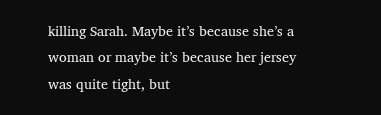killing Sarah. Maybe it’s because she’s a woman or maybe it’s because her jersey was quite tight, but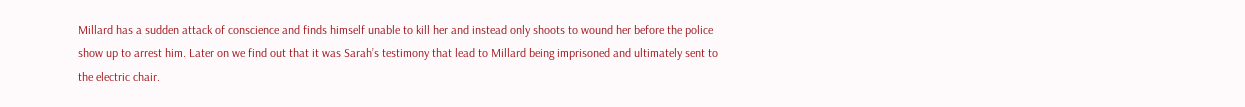Millard has a sudden attack of conscience and finds himself unable to kill her and instead only shoots to wound her before the police show up to arrest him. Later on we find out that it was Sarah’s testimony that lead to Millard being imprisoned and ultimately sent to the electric chair.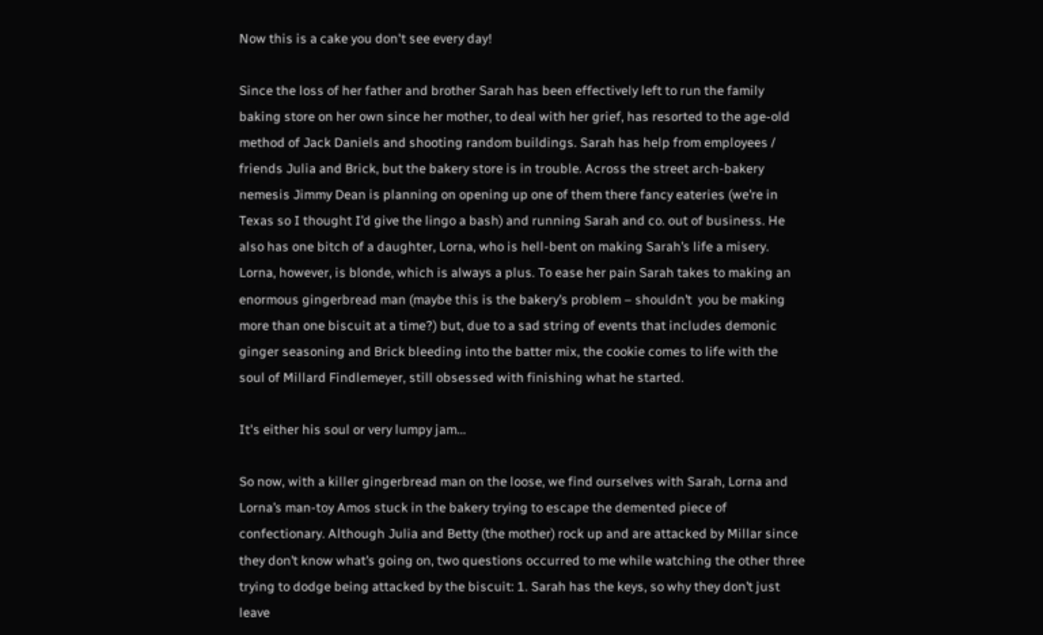Now this is a cake you don't see every day!

Since the loss of her father and brother Sarah has been effectively left to run the family baking store on her own since her mother, to deal with her grief, has resorted to the age-old method of Jack Daniels and shooting random buildings. Sarah has help from employees / friends Julia and Brick, but the bakery store is in trouble. Across the street arch-bakery nemesis Jimmy Dean is planning on opening up one of them there fancy eateries (we’re in Texas so I thought I’d give the lingo a bash) and running Sarah and co. out of business. He also has one bitch of a daughter, Lorna, who is hell-bent on making Sarah’s life a misery. Lorna, however, is blonde, which is always a plus. To ease her pain Sarah takes to making an enormous gingerbread man (maybe this is the bakery’s problem – shouldn’t  you be making more than one biscuit at a time?) but, due to a sad string of events that includes demonic ginger seasoning and Brick bleeding into the batter mix, the cookie comes to life with the soul of Millard Findlemeyer, still obsessed with finishing what he started.

It's either his soul or very lumpy jam...

So now, with a killer gingerbread man on the loose, we find ourselves with Sarah, Lorna and Lorna’s man-toy Amos stuck in the bakery trying to escape the demented piece of confectionary. Although Julia and Betty (the mother) rock up and are attacked by Millar since they don’t know what’s going on, two questions occurred to me while watching the other three trying to dodge being attacked by the biscuit: 1. Sarah has the keys, so why they don’t just leave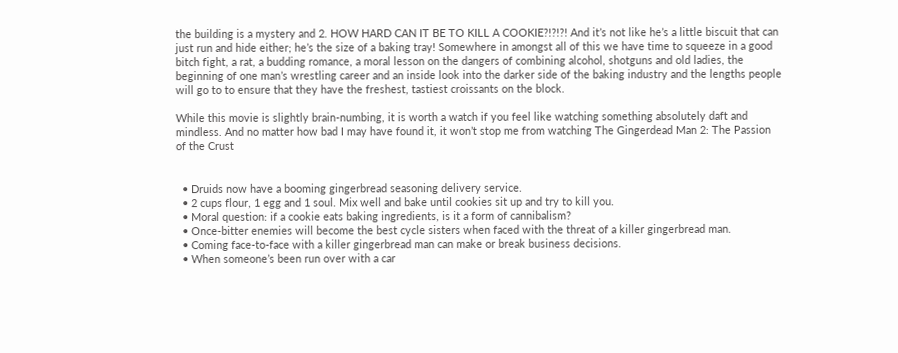the building is a mystery and 2. HOW HARD CAN IT BE TO KILL A COOKIE?!?!?! And it’s not like he’s a little biscuit that can just run and hide either; he’s the size of a baking tray! Somewhere in amongst all of this we have time to squeeze in a good bitch fight, a rat, a budding romance, a moral lesson on the dangers of combining alcohol, shotguns and old ladies, the beginning of one man’s wrestling career and an inside look into the darker side of the baking industry and the lengths people will go to to ensure that they have the freshest, tastiest croissants on the block.

While this movie is slightly brain-numbing, it is worth a watch if you feel like watching something absolutely daft and mindless. And no matter how bad I may have found it, it won’t stop me from watching The Gingerdead Man 2: The Passion of the Crust


  • Druids now have a booming gingerbread seasoning delivery service.
  • 2 cups flour, 1 egg and 1 soul. Mix well and bake until cookies sit up and try to kill you.
  • Moral question: if a cookie eats baking ingredients, is it a form of cannibalism?
  • Once-bitter enemies will become the best cycle sisters when faced with the threat of a killer gingerbread man.
  • Coming face-to-face with a killer gingerbread man can make or break business decisions.
  • When someone’s been run over with a car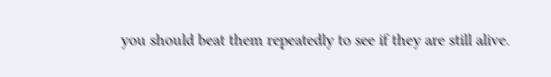you should beat them repeatedly to see if they are still alive.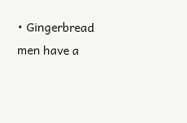• Gingerbread men have a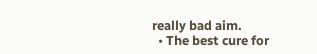really bad aim.
  • The best cure for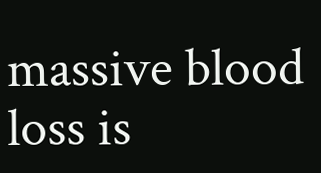massive blood loss is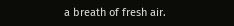a breath of fresh air.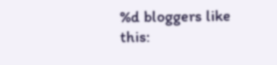%d bloggers like this: